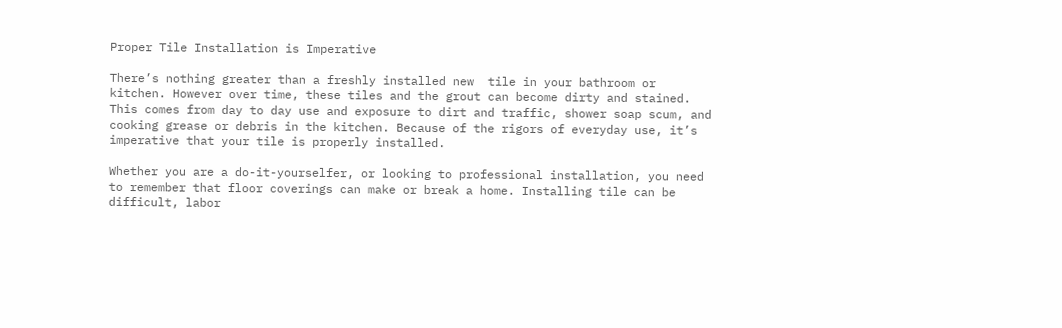Proper Tile Installation is Imperative

There’s nothing greater than a freshly installed new  tile in your bathroom or kitchen. However over time, these tiles and the grout can become dirty and stained. This comes from day to day use and exposure to dirt and traffic, shower soap scum, and cooking grease or debris in the kitchen. Because of the rigors of everyday use, it’s imperative that your tile is properly installed.

Whether you are a do-it-yourselfer, or looking to professional installation, you need to remember that floor coverings can make or break a home. Installing tile can be difficult, labor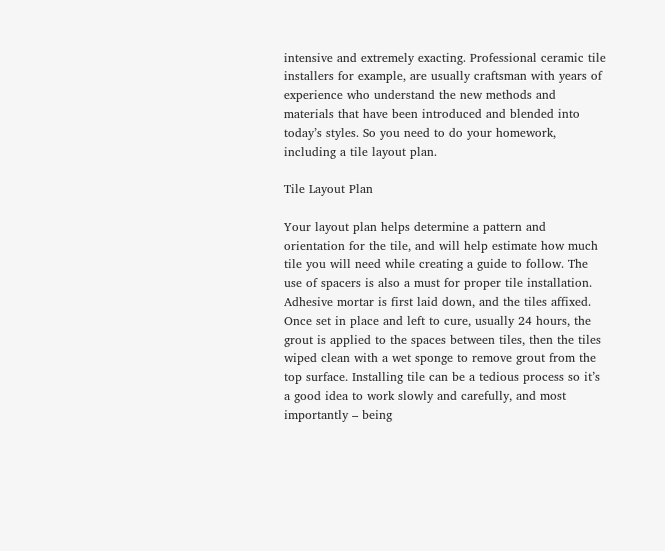intensive and extremely exacting. Professional ceramic tile installers for example, are usually craftsman with years of experience who understand the new methods and materials that have been introduced and blended into today’s styles. So you need to do your homework, including a tile layout plan.

Tile Layout Plan

Your layout plan helps determine a pattern and orientation for the tile, and will help estimate how much tile you will need while creating a guide to follow. The use of spacers is also a must for proper tile installation. Adhesive mortar is first laid down, and the tiles affixed. Once set in place and left to cure, usually 24 hours, the grout is applied to the spaces between tiles, then the tiles wiped clean with a wet sponge to remove grout from the top surface. Installing tile can be a tedious process so it’s a good idea to work slowly and carefully, and most importantly – being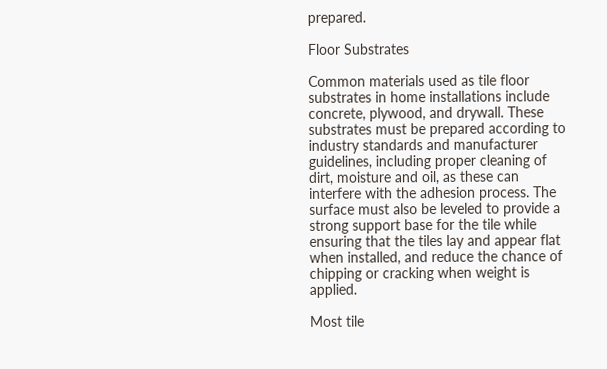prepared.

Floor Substrates

Common materials used as tile floor substrates in home installations include concrete, plywood, and drywall. These substrates must be prepared according to industry standards and manufacturer guidelines, including proper cleaning of dirt, moisture and oil, as these can interfere with the adhesion process. The surface must also be leveled to provide a strong support base for the tile while ensuring that the tiles lay and appear flat when installed, and reduce the chance of chipping or cracking when weight is applied.

Most tile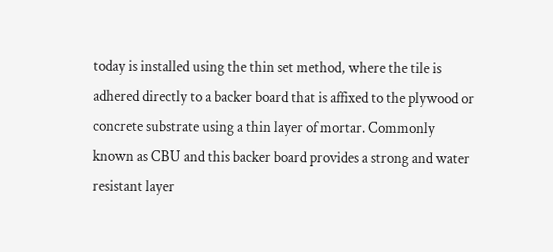today is installed using the thin set method, where the tile is adhered directly to a backer board that is affixed to the plywood or concrete substrate using a thin layer of mortar. Commonly known as CBU and this backer board provides a strong and water resistant layer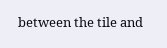between the tile and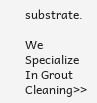substrate.

We Specialize In Grout Cleaning>>